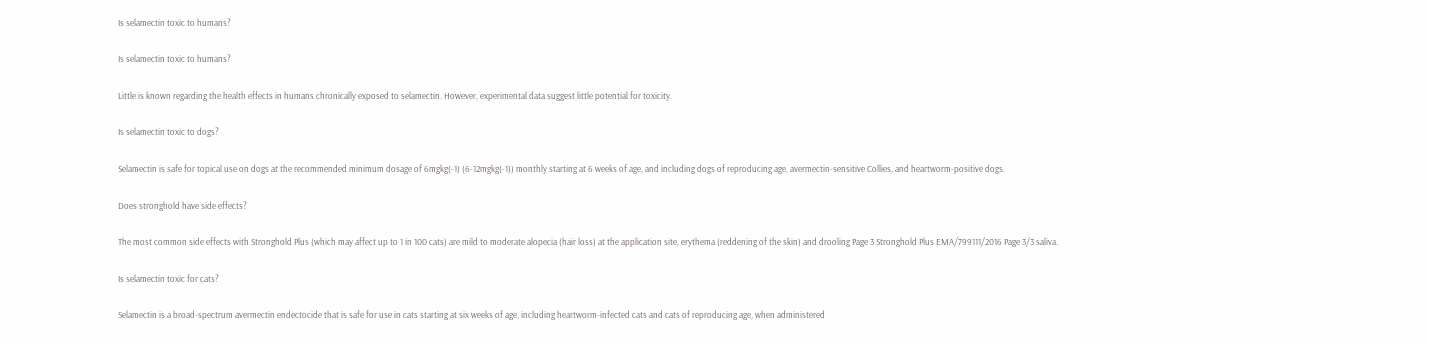Is selamectin toxic to humans?

Is selamectin toxic to humans?

Little is known regarding the health effects in humans chronically exposed to selamectin. However, experimental data suggest little potential for toxicity.

Is selamectin toxic to dogs?

Selamectin is safe for topical use on dogs at the recommended minimum dosage of 6mgkg(-1) (6-12mgkg(-1)) monthly starting at 6 weeks of age, and including dogs of reproducing age, avermectin-sensitive Collies, and heartworm-positive dogs.

Does stronghold have side effects?

The most common side effects with Stronghold Plus (which may affect up to 1 in 100 cats) are mild to moderate alopecia (hair loss) at the application site, erythema (reddening of the skin) and drooling Page 3 Stronghold Plus EMA/799111/2016 Page 3/3 saliva.

Is selamectin toxic for cats?

Selamectin is a broad-spectrum avermectin endectocide that is safe for use in cats starting at six weeks of age, including heartworm-infected cats and cats of reproducing age, when administered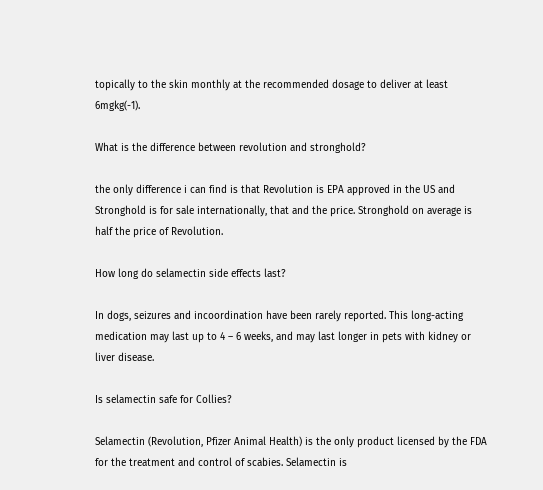topically to the skin monthly at the recommended dosage to deliver at least 6mgkg(-1).

What is the difference between revolution and stronghold?

the only difference i can find is that Revolution is EPA approved in the US and Stronghold is for sale internationally, that and the price. Stronghold on average is half the price of Revolution.

How long do selamectin side effects last?

In dogs, seizures and incoordination have been rarely reported. This long-acting medication may last up to 4 – 6 weeks, and may last longer in pets with kidney or liver disease.

Is selamectin safe for Collies?

Selamectin (Revolution, Pfizer Animal Health) is the only product licensed by the FDA for the treatment and control of scabies. Selamectin is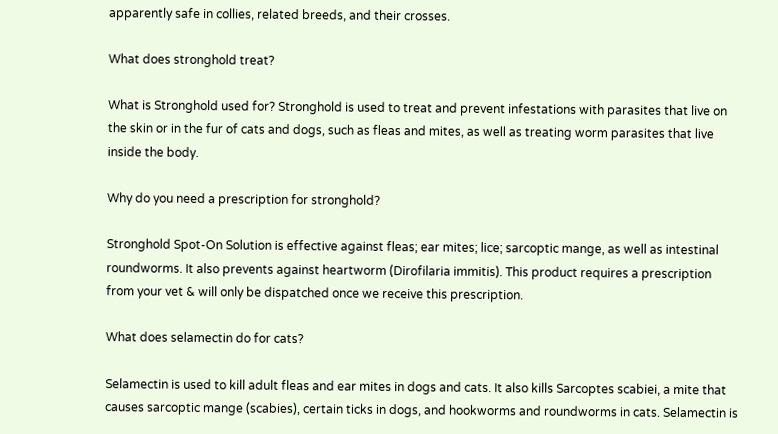apparently safe in collies, related breeds, and their crosses.

What does stronghold treat?

What is Stronghold used for? Stronghold is used to treat and prevent infestations with parasites that live on the skin or in the fur of cats and dogs, such as fleas and mites, as well as treating worm parasites that live inside the body.

Why do you need a prescription for stronghold?

Stronghold Spot-On Solution is effective against fleas; ear mites; lice; sarcoptic mange, as well as intestinal roundworms. It also prevents against heartworm (Dirofilaria immitis). This product requires a prescription from your vet & will only be dispatched once we receive this prescription.

What does selamectin do for cats?

Selamectin is used to kill adult fleas and ear mites in dogs and cats. It also kills Sarcoptes scabiei, a mite that causes sarcoptic mange (scabies), certain ticks in dogs, and hookworms and roundworms in cats. Selamectin is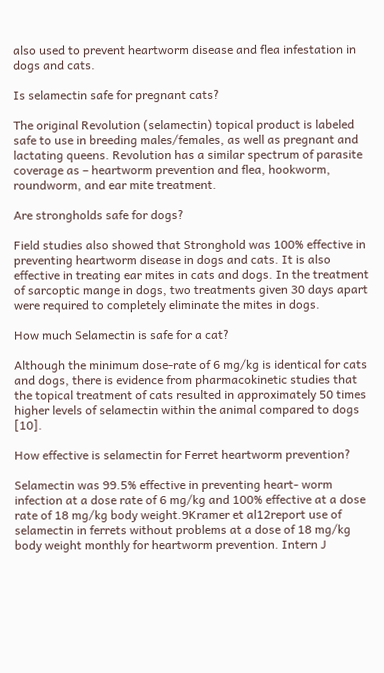also used to prevent heartworm disease and flea infestation in dogs and cats.

Is selamectin safe for pregnant cats?

The original Revolution (selamectin) topical product is labeled safe to use in breeding males/females, as well as pregnant and lactating queens. Revolution has a similar spectrum of parasite coverage as – heartworm prevention and flea, hookworm, roundworm, and ear mite treatment.

Are strongholds safe for dogs?

Field studies also showed that Stronghold was 100% effective in preventing heartworm disease in dogs and cats. It is also effective in treating ear mites in cats and dogs. In the treatment of sarcoptic mange in dogs, two treatments given 30 days apart were required to completely eliminate the mites in dogs.

How much Selamectin is safe for a cat?

Although the minimum dose-rate of 6 mg/kg is identical for cats and dogs, there is evidence from pharmacokinetic studies that the topical treatment of cats resulted in approximately 50 times higher levels of selamectin within the animal compared to dogs [10].

How effective is selamectin for Ferret heartworm prevention?

Selamectin was 99.5% effective in preventing heart- worm infection at a dose rate of 6 mg/kg and 100% effective at a dose rate of 18 mg/kg body weight.9Kramer et al12report use of selamectin in ferrets without problems at a dose of 18 mg/kg body weight monthly for heartworm prevention. Intern J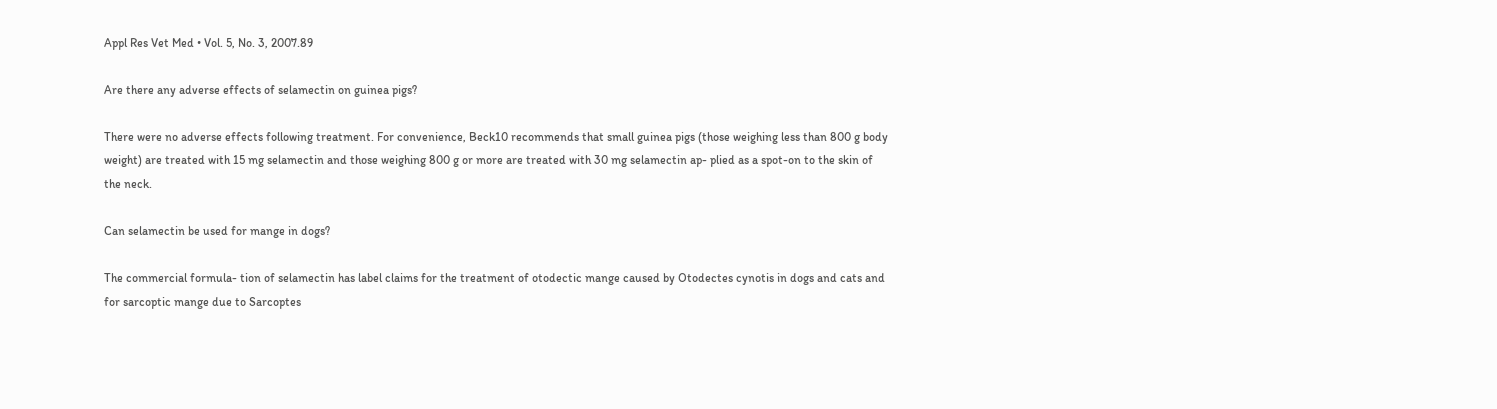Appl Res Vet Med • Vol. 5, No. 3, 2007.89

Are there any adverse effects of selamectin on guinea pigs?

There were no adverse effects following treatment. For convenience, Beck10 recommends that small guinea pigs (those weighing less than 800 g body weight) are treated with 15 mg selamectin and those weighing 800 g or more are treated with 30 mg selamectin ap- plied as a spot-on to the skin of the neck.

Can selamectin be used for mange in dogs?

The commercial formula- tion of selamectin has label claims for the treatment of otodectic mange caused by Otodectes cynotis in dogs and cats and for sarcoptic mange due to Sarcoptes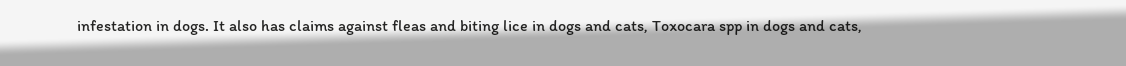infestation in dogs. It also has claims against fleas and biting lice in dogs and cats, Toxocara spp in dogs and cats,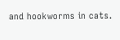and hookworms in cats.